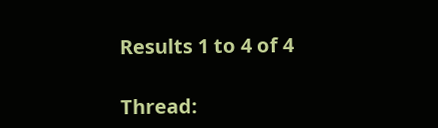Results 1 to 4 of 4

Thread: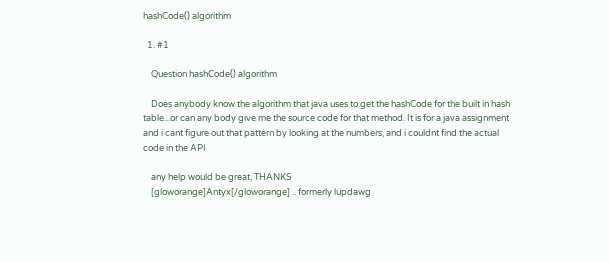hashCode() algorithm

  1. #1

    Question hashCode() algorithm

    Does anybody know the algorithm that java uses to get the hashCode for the built in hash table...or can any body give me the source code for that method. It is for a java assignment and i cant figure out that pattern by looking at the numbers, and i couldnt find the actual code in the API

    any help would be great, THANKS
    [gloworange]Antyx[/gloworange] .. formerly lupdawg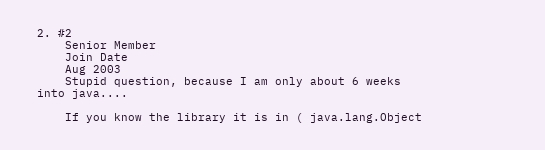2. #2
    Senior Member
    Join Date
    Aug 2003
    Stupid question, because I am only about 6 weeks into java....

    If you know the library it is in ( java.lang.Object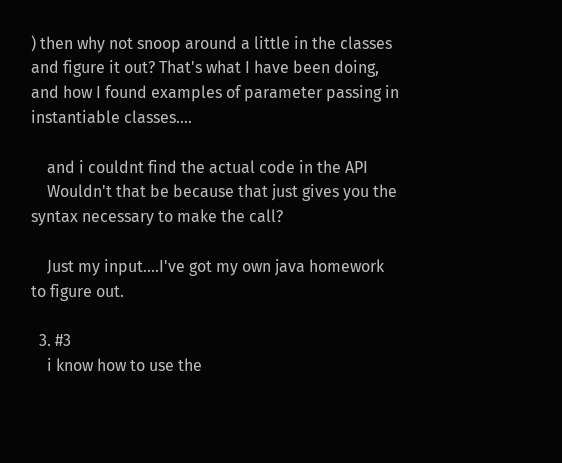) then why not snoop around a little in the classes and figure it out? That's what I have been doing, and how I found examples of parameter passing in instantiable classes....

    and i couldnt find the actual code in the API
    Wouldn't that be because that just gives you the syntax necessary to make the call?

    Just my input....I've got my own java homework to figure out.

  3. #3
    i know how to use the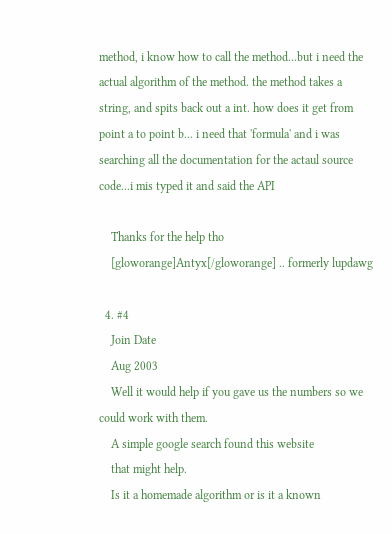method, i know how to call the method...but i need the actual algorithm of the method. the method takes a string, and spits back out a int. how does it get from point a to point b... i need that 'formula' and i was searching all the documentation for the actaul source code...i mis typed it and said the API

    Thanks for the help tho
    [gloworange]Antyx[/gloworange] .. formerly lupdawg

  4. #4
    Join Date
    Aug 2003
    Well it would help if you gave us the numbers so we could work with them.
    A simple google search found this website
    that might help.
    Is it a homemade algorithm or is it a known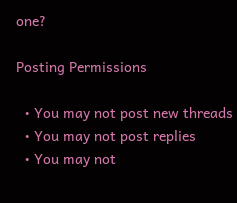one?

Posting Permissions

  • You may not post new threads
  • You may not post replies
  • You may not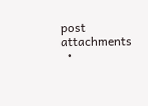post attachments
  •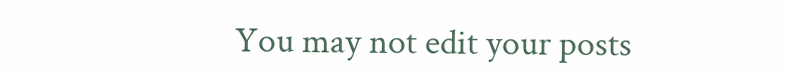You may not edit your posts